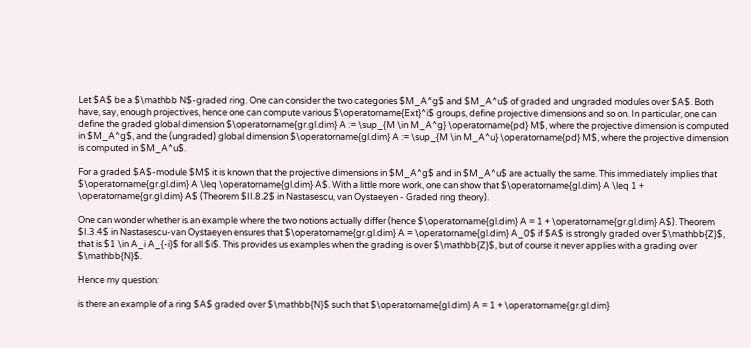Let $A$ be a $\mathbb N$-graded ring. One can consider the two categories $M_A^g$ and $M_A^u$ of graded and ungraded modules over $A$. Both have, say, enough projectives, hence one can compute various $\operatorname{Ext}^i$ groups, define projective dimensions and so on. In particular, one can define the graded global dimension $\operatorname{gr.gl.dim} A := \sup_{M \in M_A^g} \operatorname{pd} M$, where the projective dimension is computed in $M_A^g$, and the (ungraded) global dimension $\operatorname{gl.dim} A := \sup_{M \in M_A^u} \operatorname{pd} M$, where the projective dimension is computed in $M_A^u$.

For a graded $A$-module $M$ it is known that the projective dimensions in $M_A^g$ and in $M_A^u$ are actually the same. This immediately implies that $\operatorname{gr.gl.dim} A \leq \operatorname{gl.dim} A$. With a little more work, one can show that $\operatorname{gl.dim} A \leq 1 + \operatorname{gr.gl.dim} A$ (Theorem $II.8.2$ in Nastasescu, van Oystaeyen - Graded ring theory).

One can wonder whether is an example where the two notions actually differ (hence $\operatorname{gl.dim} A = 1 + \operatorname{gr.gl.dim} A$). Theorem $I.3.4$ in Nastasescu-van Oystaeyen ensures that $\operatorname{gr.gl.dim} A = \operatorname{gl.dim} A_0$ if $A$ is strongly graded over $\mathbb{Z}$, that is $1 \in A_i A_{-i}$ for all $i$. This provides us examples when the grading is over $\mathbb{Z}$, but of course it never applies with a grading over $\mathbb{N}$.

Hence my question:

is there an example of a ring $A$ graded over $\mathbb{N}$ such that $\operatorname{gl.dim} A = 1 + \operatorname{gr.gl.dim}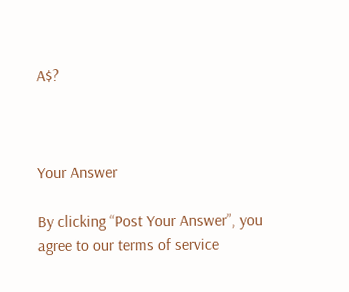A$?



Your Answer

By clicking “Post Your Answer”, you agree to our terms of service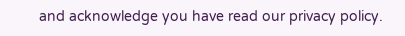and acknowledge you have read our privacy policy.